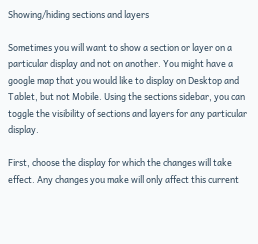Showing/hiding sections and layers

Sometimes you will want to show a section or layer on a particular display and not on another. You might have a google map that you would like to display on Desktop and Tablet, but not Mobile. Using the sections sidebar, you can toggle the visibility of sections and layers for any particular display.

First, choose the display for which the changes will take effect. Any changes you make will only affect this current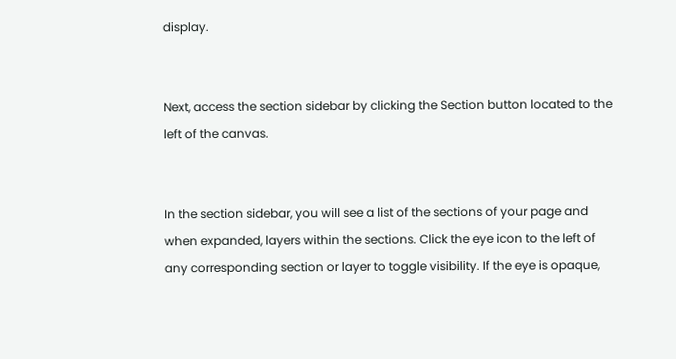display.


Next, access the section sidebar by clicking the Section button located to the left of the canvas.


In the section sidebar, you will see a list of the sections of your page and when expanded, layers within the sections. Click the eye icon to the left of any corresponding section or layer to toggle visibility. If the eye is opaque,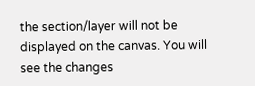the section/layer will not be displayed on the canvas. You will see the changes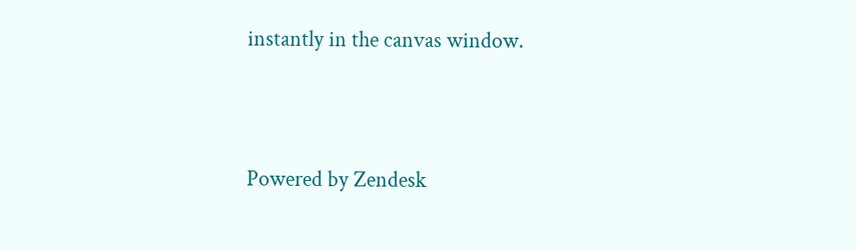instantly in the canvas window.



Powered by Zendesk